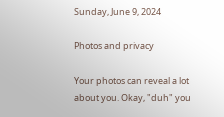Sunday, June 9, 2024

Photos and privacy

Your photos can reveal a lot about you. Okay, "duh" you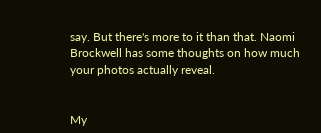say. But there's more to it than that. Naomi Brockwell has some thoughts on how much your photos actually reveal.


My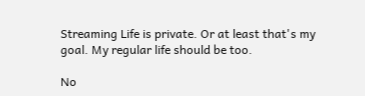Streaming Life is private. Or at least that's my goal. My regular life should be too.

No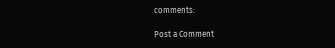comments:

Post a Comment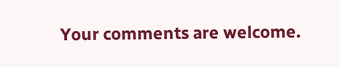Your comments are welcome.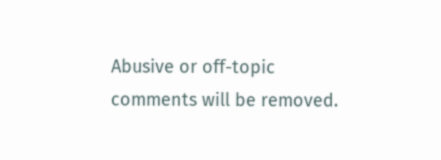Abusive or off-topic comments will be removed.